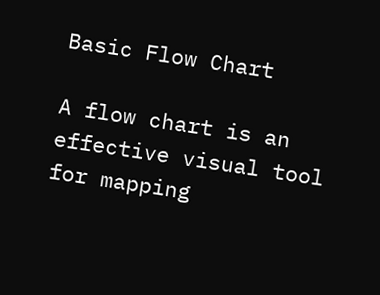Basic Flow Chart

A flow chart is an effective visual tool for mapping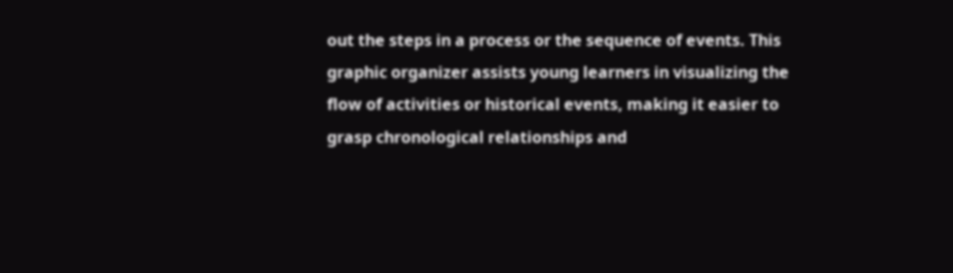out the steps in a process or the sequence of events. This graphic organizer assists young learners in visualizing the flow of activities or historical events, making it easier to grasp chronological relationships and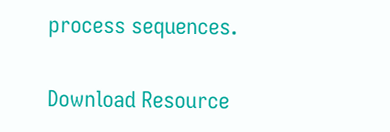process sequences.

Download Resource